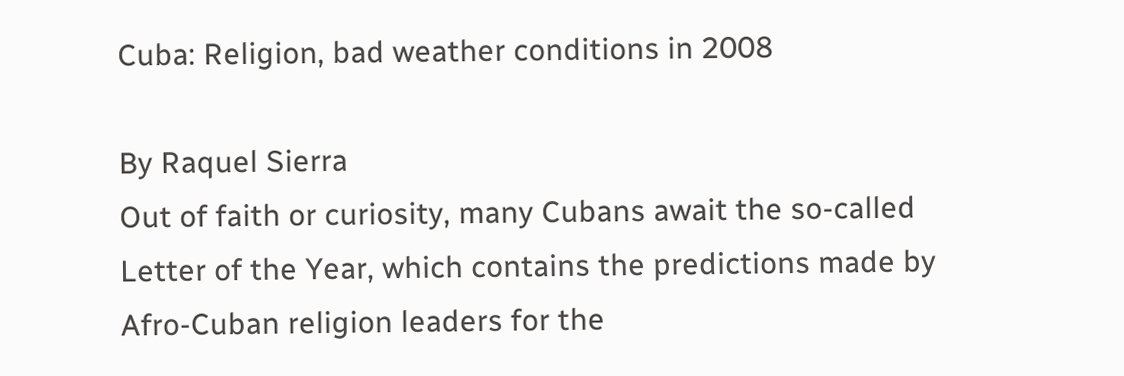Cuba: Religion, bad weather conditions in 2008

By Raquel Sierra
Out of faith or curiosity, many Cubans await the so-called Letter of the Year, which contains the predictions made by Afro-Cuban religion leaders for the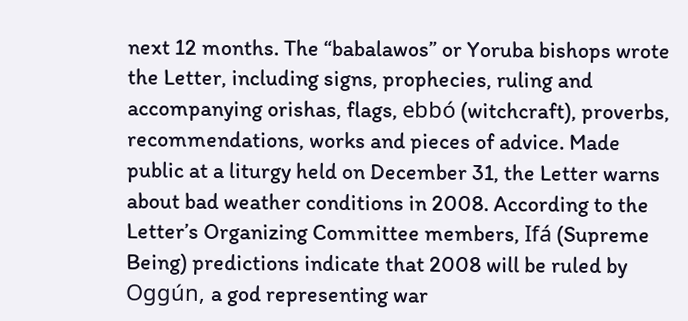next 12 months. The “babalawos” or Yoruba bishops wrote the Letter, including signs, prophecies, ruling and accompanying orishas, flags, ebbó (witchcraft), proverbs, recommendations, works and pieces of advice. Made public at a liturgy held on December 31, the Letter warns about bad weather conditions in 2008. According to the Letter’s Organizing Committee members, Ifá (Supreme Being) predictions indicate that 2008 will be ruled by Oggún, a god representing war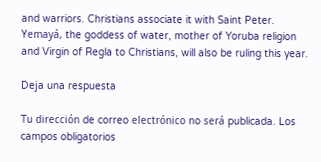and warriors. Christians associate it with Saint Peter. Yemayá, the goddess of water, mother of Yoruba religion and Virgin of Regla to Christians, will also be ruling this year.

Deja una respuesta

Tu dirección de correo electrónico no será publicada. Los campos obligatorios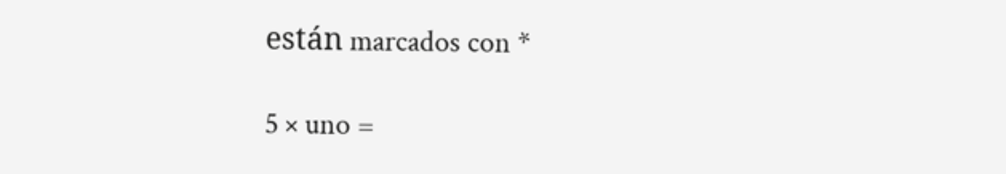están marcados con *

5 × uno =